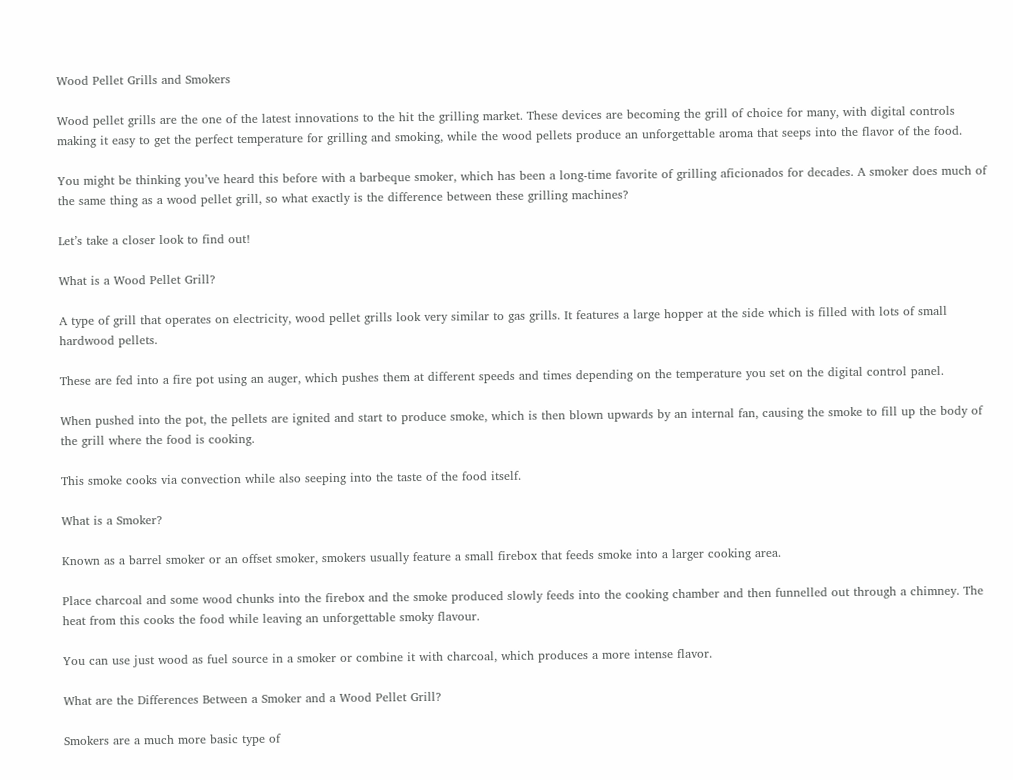Wood Pellet Grills and Smokers

Wood pellet grills are the one of the latest innovations to the hit the grilling market. These devices are becoming the grill of choice for many, with digital controls making it easy to get the perfect temperature for grilling and smoking, while the wood pellets produce an unforgettable aroma that seeps into the flavor of the food.

You might be thinking you’ve heard this before with a barbeque smoker, which has been a long-time favorite of grilling aficionados for decades. A smoker does much of the same thing as a wood pellet grill, so what exactly is the difference between these grilling machines?

Let’s take a closer look to find out!

What is a Wood Pellet Grill?

A type of grill that operates on electricity, wood pellet grills look very similar to gas grills. It features a large hopper at the side which is filled with lots of small hardwood pellets.

These are fed into a fire pot using an auger, which pushes them at different speeds and times depending on the temperature you set on the digital control panel.

When pushed into the pot, the pellets are ignited and start to produce smoke, which is then blown upwards by an internal fan, causing the smoke to fill up the body of the grill where the food is cooking.

This smoke cooks via convection while also seeping into the taste of the food itself.

What is a Smoker?

Known as a barrel smoker or an offset smoker, smokers usually feature a small firebox that feeds smoke into a larger cooking area.

Place charcoal and some wood chunks into the firebox and the smoke produced slowly feeds into the cooking chamber and then funnelled out through a chimney. The heat from this cooks the food while leaving an unforgettable smoky flavour.

You can use just wood as fuel source in a smoker or combine it with charcoal, which produces a more intense flavor.

What are the Differences Between a Smoker and a Wood Pellet Grill?

Smokers are a much more basic type of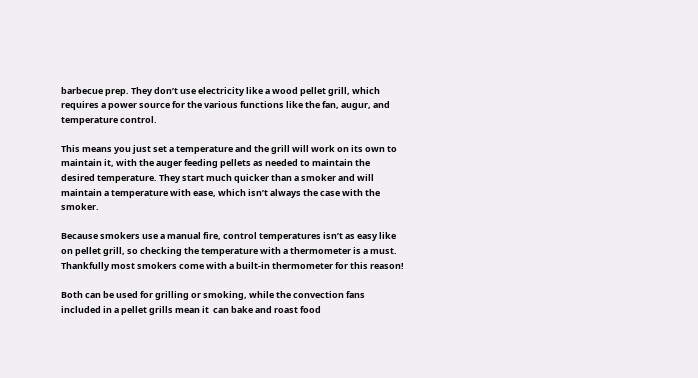barbecue prep. They don’t use electricity like a wood pellet grill, which requires a power source for the various functions like the fan, augur, and temperature control.

This means you just set a temperature and the grill will work on its own to maintain it, with the auger feeding pellets as needed to maintain the desired temperature. They start much quicker than a smoker and will maintain a temperature with ease, which isn’t always the case with the smoker.

Because smokers use a manual fire, control temperatures isn’t as easy like on pellet grill, so checking the temperature with a thermometer is a must. Thankfully most smokers come with a built-in thermometer for this reason!

Both can be used for grilling or smoking, while the convection fans included in a pellet grills mean it  can bake and roast food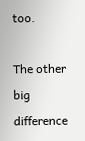too.

The other big difference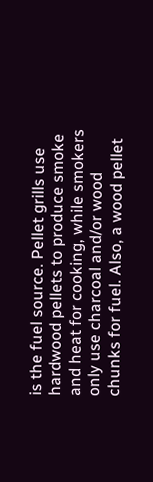is the fuel source. Pellet grills use hardwood pellets to produce smoke and heat for cooking, while smokers only use charcoal and/or wood chunks for fuel. Also, a wood pellet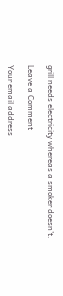grill needs electricity whereas a smoker doesn’t.

Leave a Comment

Your email address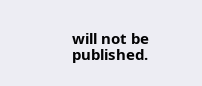will not be published.